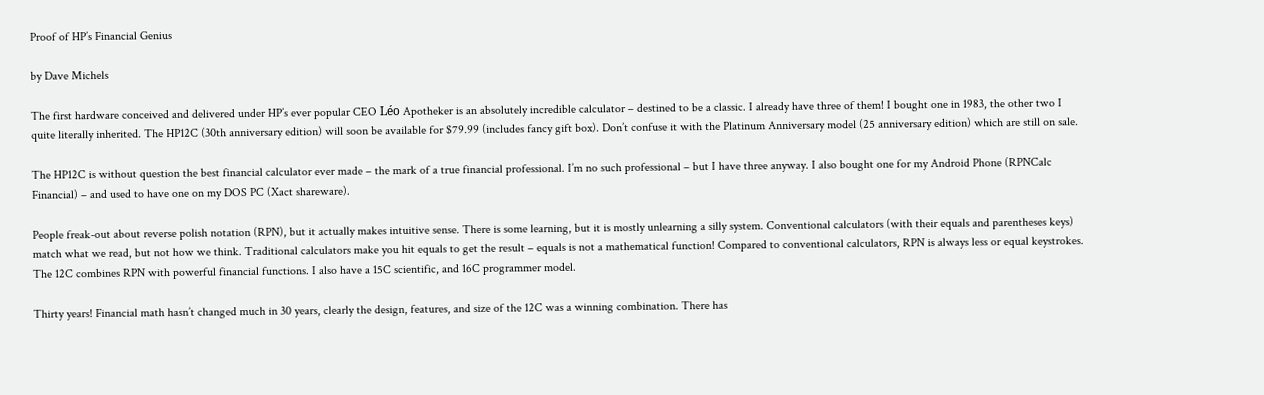Proof of HP’s Financial Genius

by Dave Michels

The first hardware conceived and delivered under HP’s ever popular CEO Léo Apotheker is an absolutely incredible calculator – destined to be a classic. I already have three of them! I bought one in 1983, the other two I quite literally inherited. The HP12C (30th anniversary edition) will soon be available for $79.99 (includes fancy gift box). Don’t confuse it with the Platinum Anniversary model (25 anniversary edition) which are still on sale.

The HP12C is without question the best financial calculator ever made – the mark of a true financial professional. I’m no such professional – but I have three anyway. I also bought one for my Android Phone (RPNCalc Financial) – and used to have one on my DOS PC (Xact shareware).

People freak-out about reverse polish notation (RPN), but it actually makes intuitive sense. There is some learning, but it is mostly unlearning a silly system. Conventional calculators (with their equals and parentheses keys) match what we read, but not how we think. Traditional calculators make you hit equals to get the result – equals is not a mathematical function! Compared to conventional calculators, RPN is always less or equal keystrokes. The 12C combines RPN with powerful financial functions. I also have a 15C scientific, and 16C programmer model.

Thirty years! Financial math hasn’t changed much in 30 years, clearly the design, features, and size of the 12C was a winning combination. There has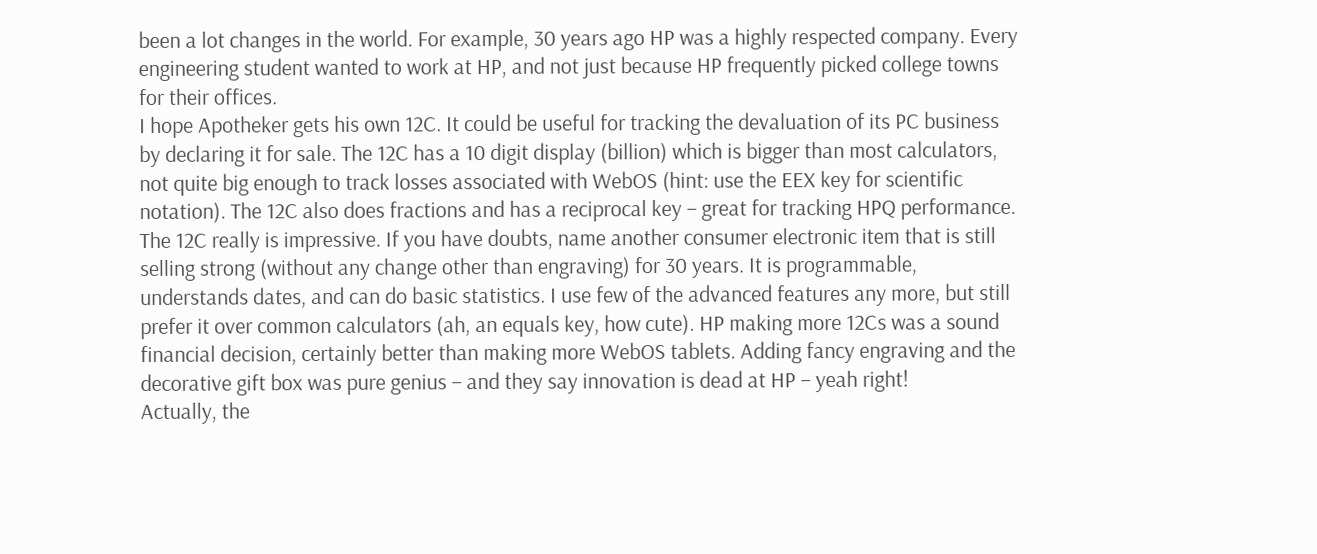been a lot changes in the world. For example, 30 years ago HP was a highly respected company. Every engineering student wanted to work at HP, and not just because HP frequently picked college towns for their offices.
I hope Apotheker gets his own 12C. It could be useful for tracking the devaluation of its PC business by declaring it for sale. The 12C has a 10 digit display (billion) which is bigger than most calculators, not quite big enough to track losses associated with WebOS (hint: use the EEX key for scientific notation). The 12C also does fractions and has a reciprocal key – great for tracking HPQ performance.
The 12C really is impressive. If you have doubts, name another consumer electronic item that is still selling strong (without any change other than engraving) for 30 years. It is programmable, understands dates, and can do basic statistics. I use few of the advanced features any more, but still prefer it over common calculators (ah, an equals key, how cute). HP making more 12Cs was a sound financial decision, certainly better than making more WebOS tablets. Adding fancy engraving and the decorative gift box was pure genius – and they say innovation is dead at HP – yeah right!
Actually, the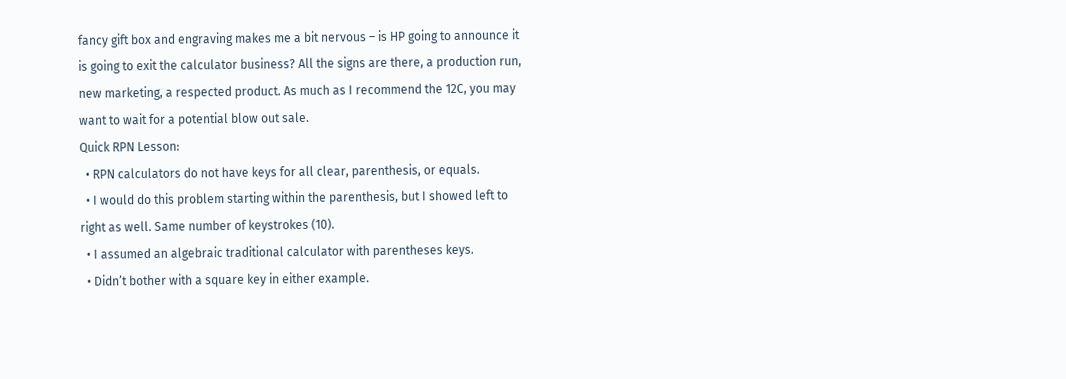fancy gift box and engraving makes me a bit nervous – is HP going to announce it is going to exit the calculator business? All the signs are there, a production run, new marketing, a respected product. As much as I recommend the 12C, you may want to wait for a potential blow out sale.
Quick RPN Lesson:
  • RPN calculators do not have keys for all clear, parenthesis, or equals.
  • I would do this problem starting within the parenthesis, but I showed left to right as well. Same number of keystrokes (10).
  • I assumed an algebraic traditional calculator with parentheses keys.
  • Didn’t bother with a square key in either example.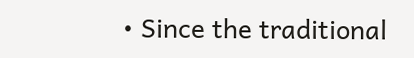• Since the traditional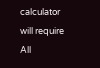calculator will require All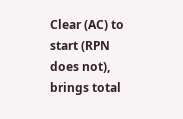Clear (AC) to start (RPN does not), brings total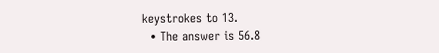keystrokes to 13.
  • The answer is 56.8